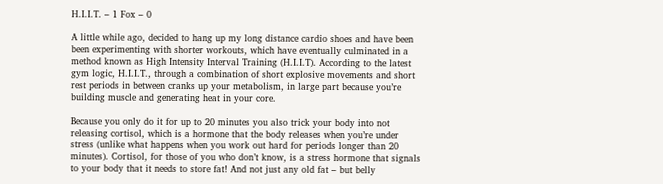H.I.I.T. – 1 Fox – 0

A little while ago, decided to hang up my long distance cardio shoes and have been been experimenting with shorter workouts, which have eventually culminated in a method known as High Intensity Interval Training (H.I.I.T). According to the latest gym logic, H.I.I.T., through a combination of short explosive movements and short rest periods in between cranks up your metabolism, in large part because you’re building muscle and generating heat in your core.

Because you only do it for up to 20 minutes you also trick your body into not releasing cortisol, which is a hormone that the body releases when you’re under stress (unlike what happens when you work out hard for periods longer than 20 minutes). Cortisol, for those of you who don’t know, is a stress hormone that signals to your body that it needs to store fat! And not just any old fat – but belly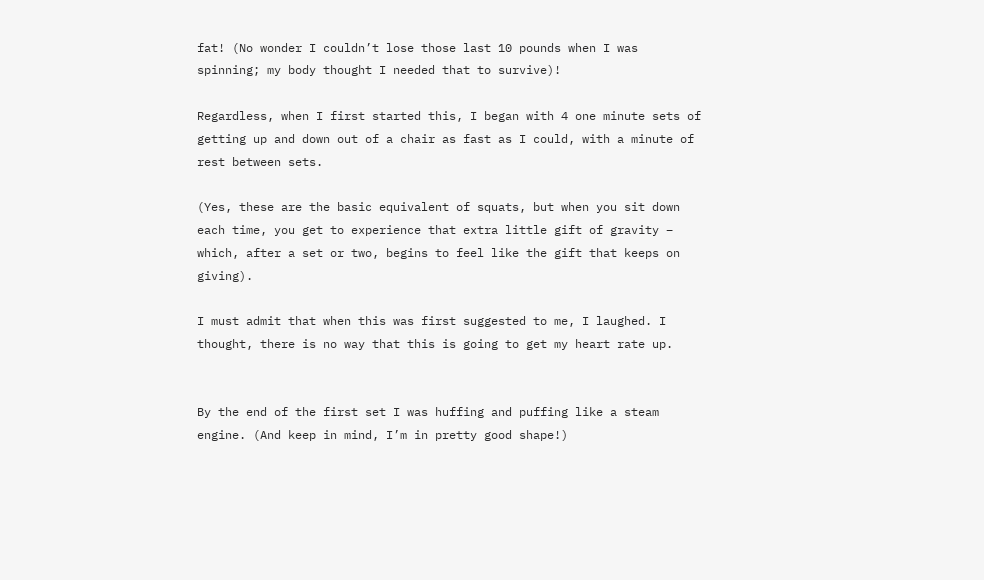fat! (No wonder I couldn’t lose those last 10 pounds when I was spinning; my body thought I needed that to survive)!

Regardless, when I first started this, I began with 4 one minute sets of getting up and down out of a chair as fast as I could, with a minute of rest between sets.

(Yes, these are the basic equivalent of squats, but when you sit down each time, you get to experience that extra little gift of gravity – which, after a set or two, begins to feel like the gift that keeps on giving).

I must admit that when this was first suggested to me, I laughed. I thought, there is no way that this is going to get my heart rate up.


By the end of the first set I was huffing and puffing like a steam engine. (And keep in mind, I’m in pretty good shape!)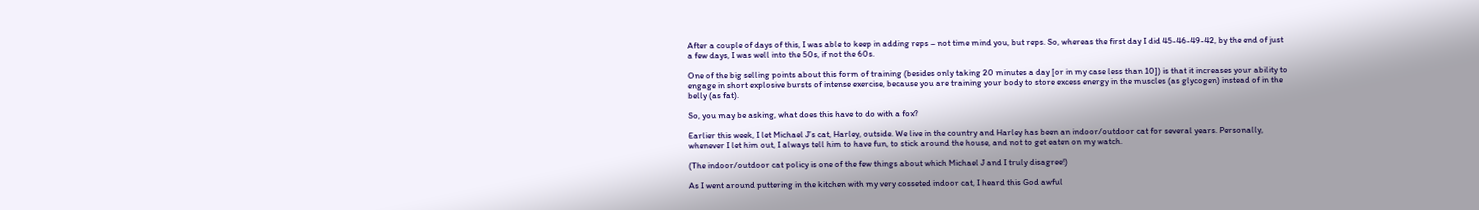After a couple of days of this, I was able to keep in adding reps – not time mind you, but reps. So, whereas the first day I did 45-46-49-42, by the end of just a few days, I was well into the 50s, if not the 60s.

One of the big selling points about this form of training (besides only taking 20 minutes a day [or in my case less than 10]) is that it increases your ability to engage in short explosive bursts of intense exercise, because you are training your body to store excess energy in the muscles (as glycogen) instead of in the belly (as fat).

So, you may be asking, what does this have to do with a fox?

Earlier this week, I let Michael J’s cat, Harley, outside. We live in the country and Harley has been an indoor/outdoor cat for several years. Personally, whenever I let him out, I always tell him to have fun, to stick around the house, and not to get eaten on my watch.

(The indoor/outdoor cat policy is one of the few things about which Michael J and I truly disagree!)

As I went around puttering in the kitchen with my very cosseted indoor cat, I heard this God awful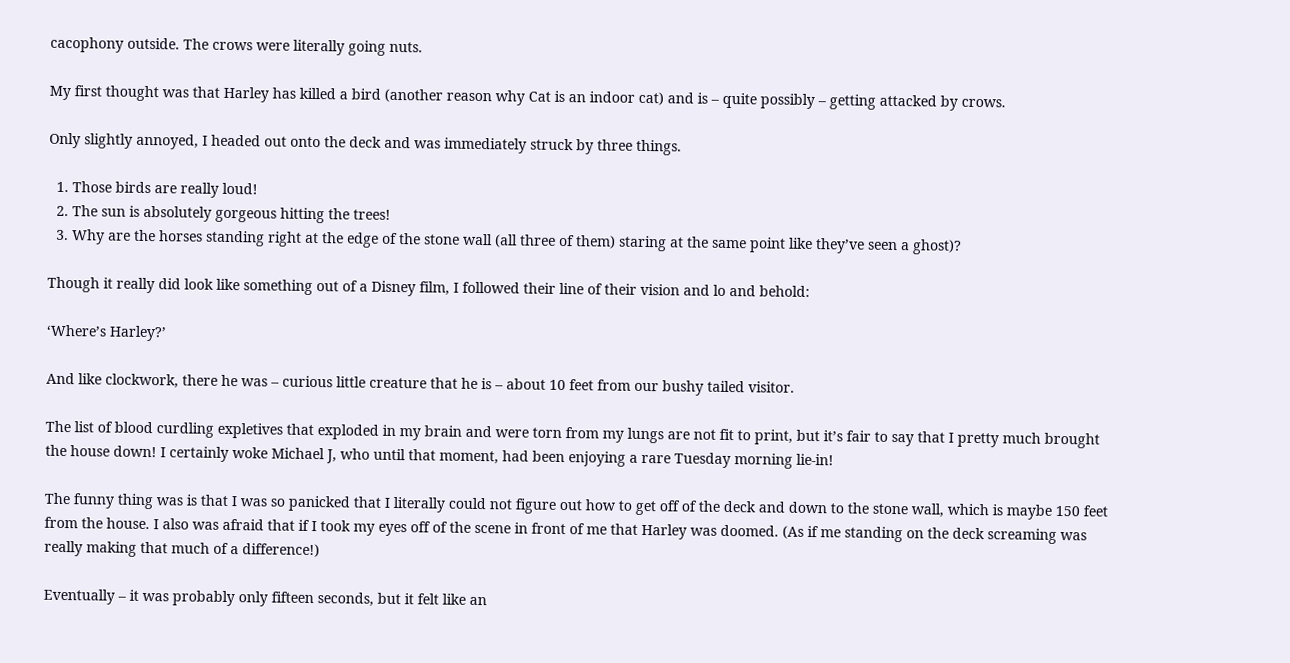cacophony outside. The crows were literally going nuts.

My first thought was that Harley has killed a bird (another reason why Cat is an indoor cat) and is – quite possibly – getting attacked by crows.

Only slightly annoyed, I headed out onto the deck and was immediately struck by three things.

  1. Those birds are really loud!
  2. The sun is absolutely gorgeous hitting the trees!
  3. Why are the horses standing right at the edge of the stone wall (all three of them) staring at the same point like they’ve seen a ghost)?

Though it really did look like something out of a Disney film, I followed their line of their vision and lo and behold:

‘Where’s Harley?’

And like clockwork, there he was – curious little creature that he is – about 10 feet from our bushy tailed visitor.

The list of blood curdling expletives that exploded in my brain and were torn from my lungs are not fit to print, but it’s fair to say that I pretty much brought the house down! I certainly woke Michael J, who until that moment, had been enjoying a rare Tuesday morning lie-in!

The funny thing was is that I was so panicked that I literally could not figure out how to get off of the deck and down to the stone wall, which is maybe 150 feet from the house. I also was afraid that if I took my eyes off of the scene in front of me that Harley was doomed. (As if me standing on the deck screaming was really making that much of a difference!)

Eventually – it was probably only fifteen seconds, but it felt like an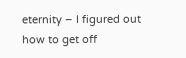eternity – I figured out how to get off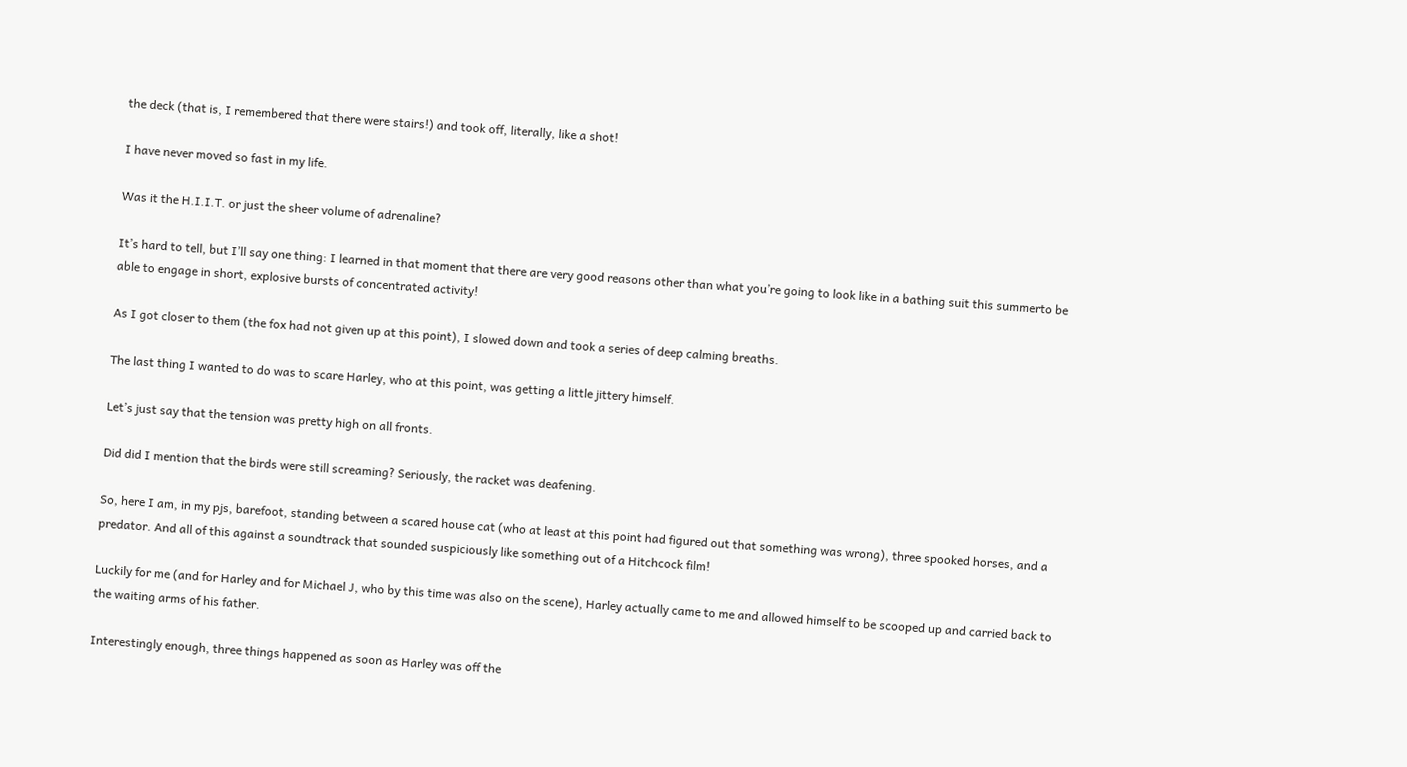the deck (that is, I remembered that there were stairs!) and took off, literally, like a shot!

I have never moved so fast in my life.

Was it the H.I.I.T. or just the sheer volume of adrenaline?

It’s hard to tell, but I’ll say one thing: I learned in that moment that there are very good reasons other than what you’re going to look like in a bathing suit this summerto be able to engage in short, explosive bursts of concentrated activity!

As I got closer to them (the fox had not given up at this point), I slowed down and took a series of deep calming breaths.

The last thing I wanted to do was to scare Harley, who at this point, was getting a little jittery himself.

Let’s just say that the tension was pretty high on all fronts.

Did did I mention that the birds were still screaming? Seriously, the racket was deafening.

So, here I am, in my pjs, barefoot, standing between a scared house cat (who at least at this point had figured out that something was wrong), three spooked horses, and a predator. And all of this against a soundtrack that sounded suspiciously like something out of a Hitchcock film!

Luckily for me (and for Harley and for Michael J, who by this time was also on the scene), Harley actually came to me and allowed himself to be scooped up and carried back to the waiting arms of his father.

Interestingly enough, three things happened as soon as Harley was off the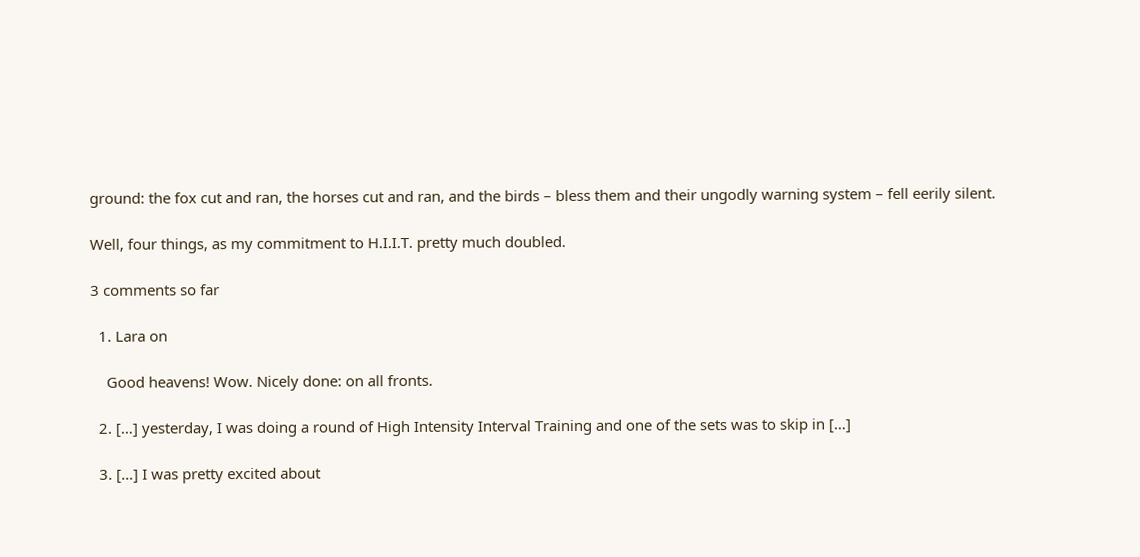ground: the fox cut and ran, the horses cut and ran, and the birds – bless them and their ungodly warning system – fell eerily silent.

Well, four things, as my commitment to H.I.I.T. pretty much doubled.

3 comments so far

  1. Lara on

    Good heavens! Wow. Nicely done: on all fronts.

  2. […] yesterday, I was doing a round of High Intensity Interval Training and one of the sets was to skip in […]

  3. […] I was pretty excited about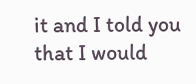it and I told you that I would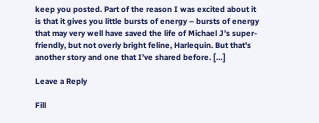keep you posted. Part of the reason I was excited about it is that it gives you little bursts of energy – bursts of energy that may very well have saved the life of Michael J’s super-friendly, but not overly bright feline, Harlequin. But that’s another story and one that I’ve shared before. […]

Leave a Reply

Fill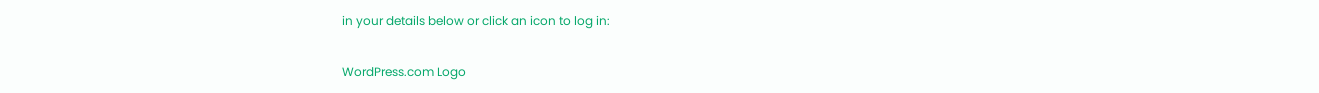in your details below or click an icon to log in:

WordPress.com Logo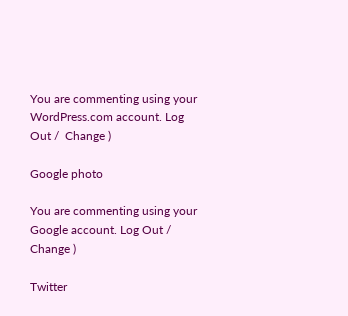You are commenting using your WordPress.com account. Log Out /  Change )

Google photo

You are commenting using your Google account. Log Out /  Change )

Twitter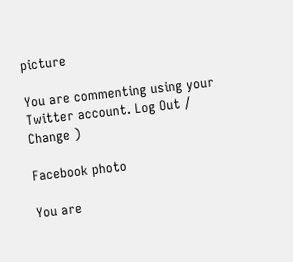picture

You are commenting using your Twitter account. Log Out /  Change )

Facebook photo

You are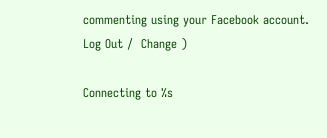commenting using your Facebook account. Log Out /  Change )

Connecting to %s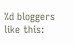%d bloggers like this: